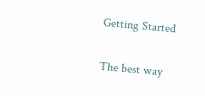Getting Started

The best way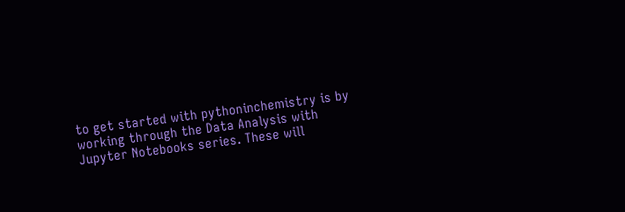to get started with pythoninchemistry is by working through the Data Analysis with Jupyter Notebooks series. These will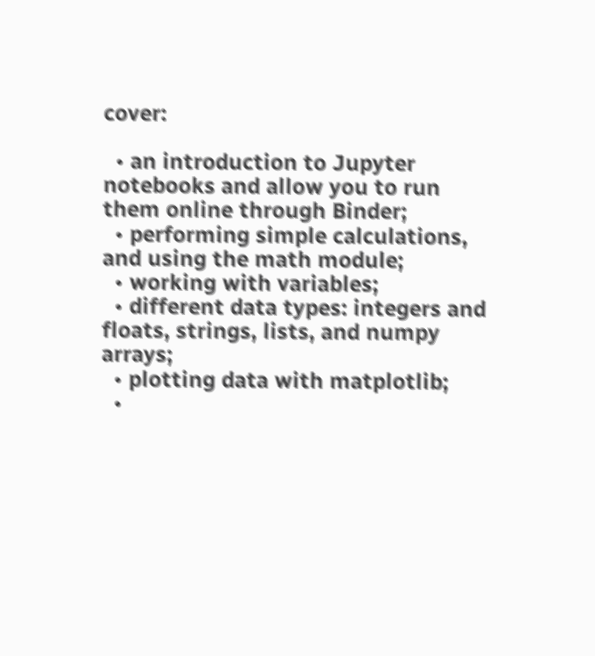cover:

  • an introduction to Jupyter notebooks and allow you to run them online through Binder;
  • performing simple calculations, and using the math module;
  • working with variables;
  • different data types: integers and floats, strings, lists, and numpy arrays;
  • plotting data with matplotlib;
  •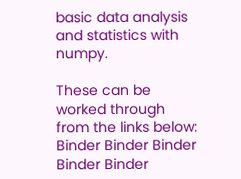basic data analysis and statistics with numpy.

These can be worked through from the links below: Binder Binder Binder Binder Binder